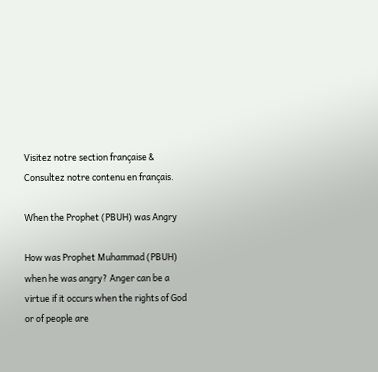Visitez notre section française & Consultez notre contenu en français.

When the Prophet (PBUH) was Angry

How was Prophet Muhammad (PBUH) when he was angry? Anger can be a virtue if it occurs when the rights of God or of people are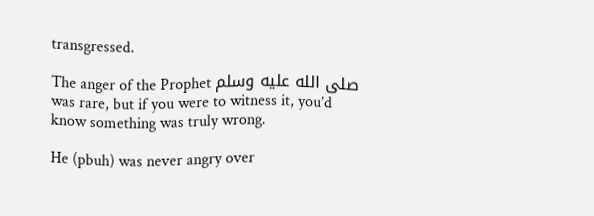transgressed.

The anger of the Prophet صلى الله عليه وسلم was rare, but if you were to witness it, you’d know something was truly wrong.

He (pbuh) was never angry over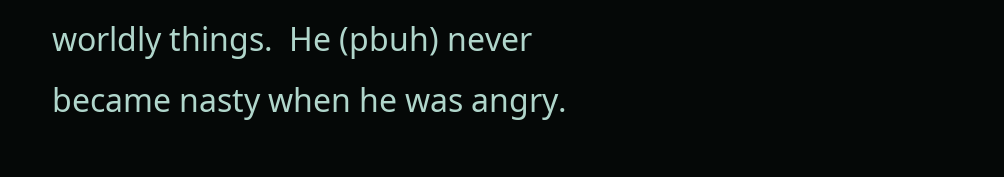worldly things.  He (pbuh) never became nasty when he was angry.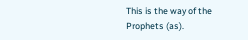This is the way of the Prophets (as).